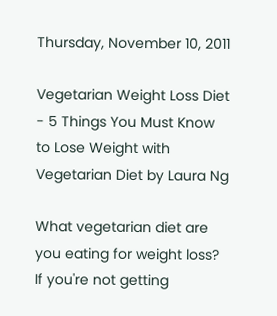Thursday, November 10, 2011

Vegetarian Weight Loss Diet - 5 Things You Must Know to Lose Weight with Vegetarian Diet by Laura Ng

What vegetarian diet are you eating for weight loss? If you're not getting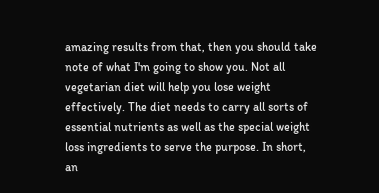amazing results from that, then you should take note of what I'm going to show you. Not all vegetarian diet will help you lose weight effectively. The diet needs to carry all sorts of essential nutrients as well as the special weight loss ingredients to serve the purpose. In short, an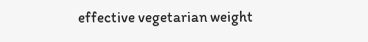effective vegetarian weight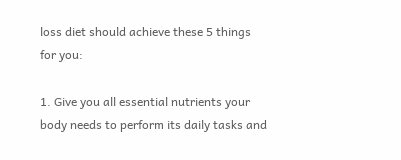loss diet should achieve these 5 things for you:

1. Give you all essential nutrients your body needs to perform its daily tasks and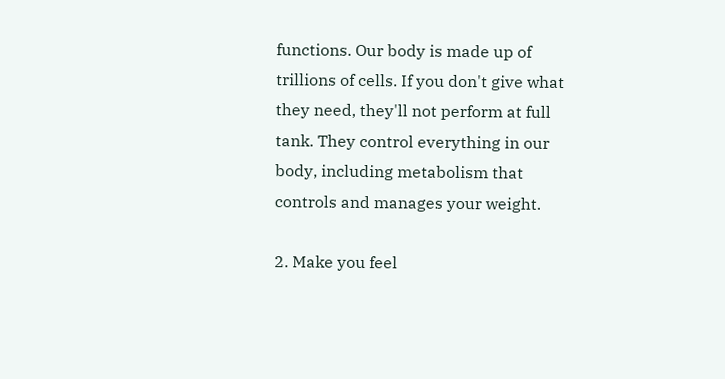functions. Our body is made up of trillions of cells. If you don't give what they need, they'll not perform at full tank. They control everything in our body, including metabolism that controls and manages your weight.

2. Make you feel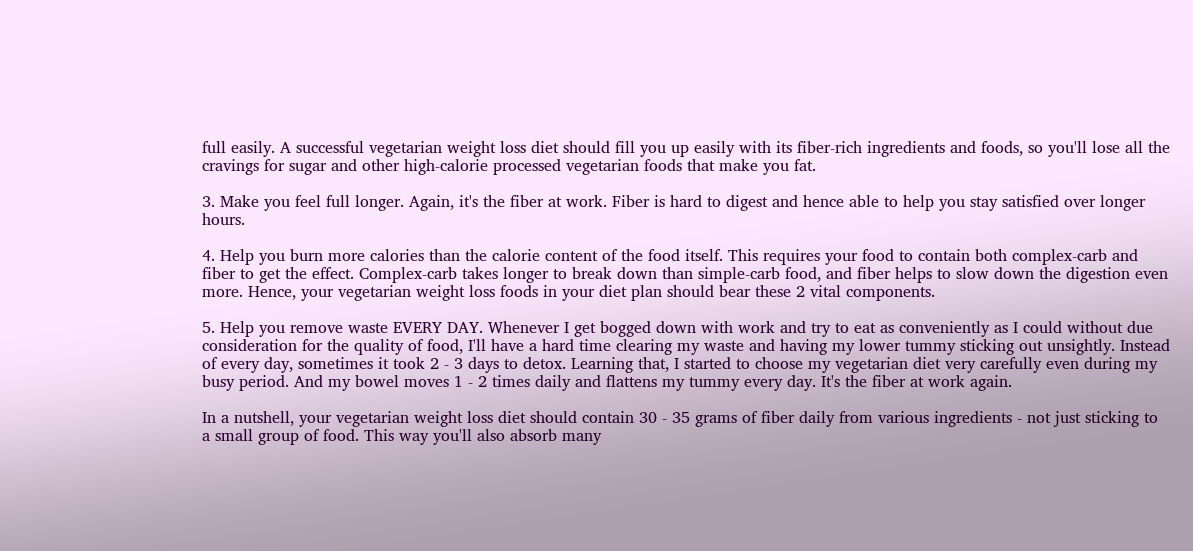full easily. A successful vegetarian weight loss diet should fill you up easily with its fiber-rich ingredients and foods, so you'll lose all the cravings for sugar and other high-calorie processed vegetarian foods that make you fat.

3. Make you feel full longer. Again, it's the fiber at work. Fiber is hard to digest and hence able to help you stay satisfied over longer hours.

4. Help you burn more calories than the calorie content of the food itself. This requires your food to contain both complex-carb and fiber to get the effect. Complex-carb takes longer to break down than simple-carb food, and fiber helps to slow down the digestion even more. Hence, your vegetarian weight loss foods in your diet plan should bear these 2 vital components.

5. Help you remove waste EVERY DAY. Whenever I get bogged down with work and try to eat as conveniently as I could without due consideration for the quality of food, I'll have a hard time clearing my waste and having my lower tummy sticking out unsightly. Instead of every day, sometimes it took 2 - 3 days to detox. Learning that, I started to choose my vegetarian diet very carefully even during my busy period. And my bowel moves 1 - 2 times daily and flattens my tummy every day. It's the fiber at work again.

In a nutshell, your vegetarian weight loss diet should contain 30 - 35 grams of fiber daily from various ingredients - not just sticking to a small group of food. This way you'll also absorb many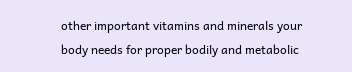other important vitamins and minerals your body needs for proper bodily and metabolic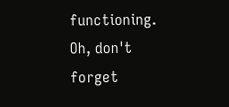functioning. Oh, don't forget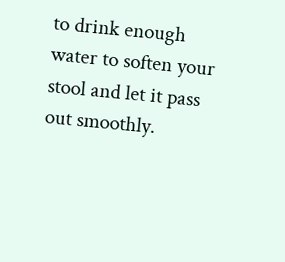to drink enough water to soften your stool and let it pass out smoothly.